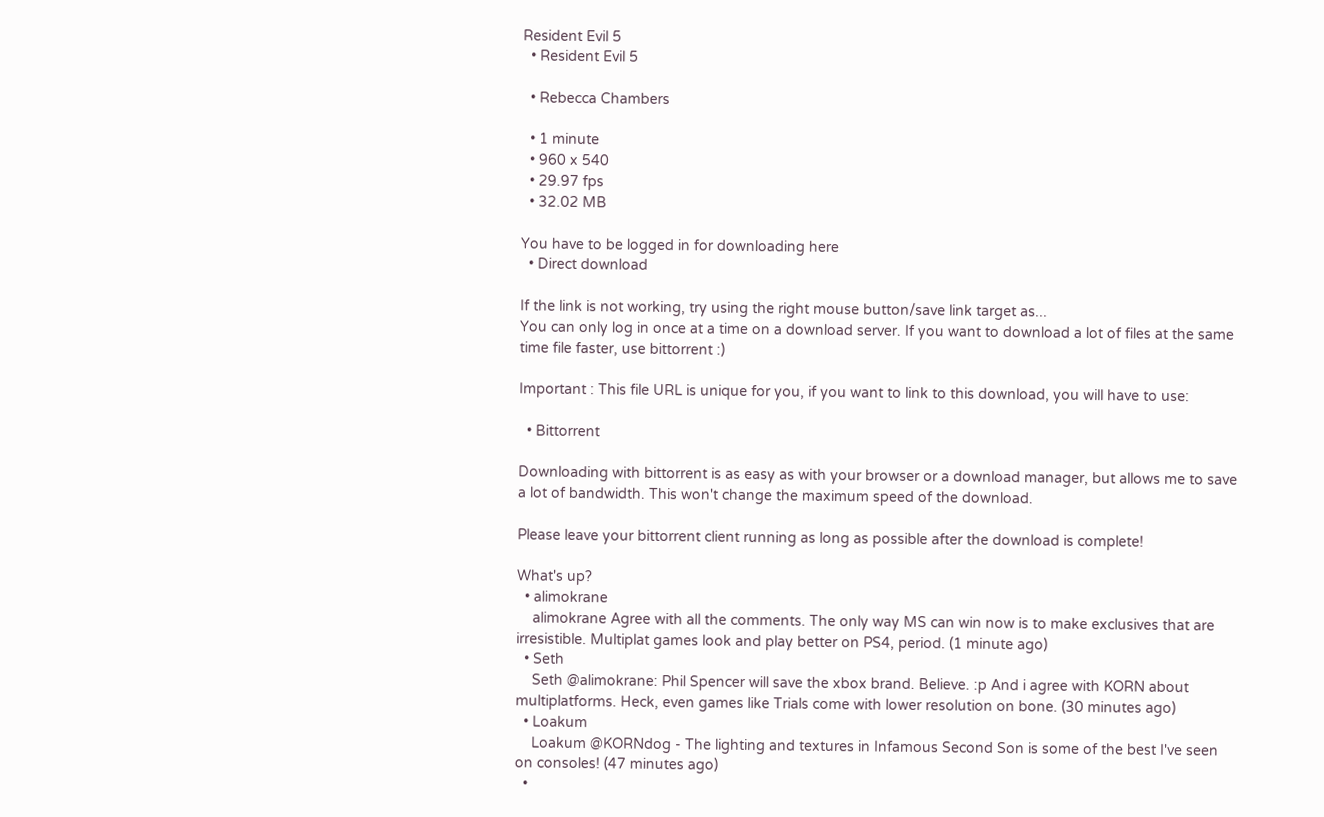Resident Evil 5
  • Resident Evil 5

  • Rebecca Chambers

  • 1 minute
  • 960 x 540
  • 29.97 fps
  • 32.02 MB

You have to be logged in for downloading here
  • Direct download

If the link is not working, try using the right mouse button/save link target as...
You can only log in once at a time on a download server. If you want to download a lot of files at the same time file faster, use bittorrent :)

Important : This file URL is unique for you, if you want to link to this download, you will have to use:

  • Bittorrent

Downloading with bittorrent is as easy as with your browser or a download manager, but allows me to save a lot of bandwidth. This won't change the maximum speed of the download.

Please leave your bittorrent client running as long as possible after the download is complete!

What's up?
  • alimokrane
    alimokrane Agree with all the comments. The only way MS can win now is to make exclusives that are irresistible. Multiplat games look and play better on PS4, period. (1 minute ago)
  • Seth
    Seth @alimokrane: Phil Spencer will save the xbox brand. Believe. :p And i agree with KORN about multiplatforms. Heck, even games like Trials come with lower resolution on bone. (30 minutes ago)
  • Loakum
    Loakum @KORNdog - The lighting and textures in Infamous Second Son is some of the best I've seen on consoles! (47 minutes ago)
  •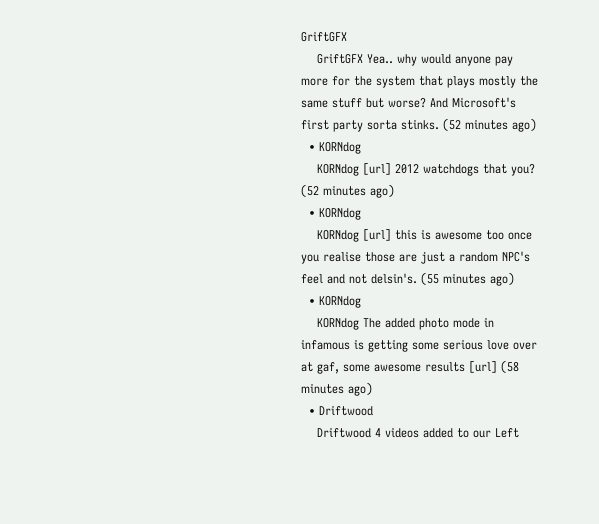GriftGFX
    GriftGFX Yea.. why would anyone pay more for the system that plays mostly the same stuff but worse? And Microsoft's first party sorta stinks. (52 minutes ago)
  • KORNdog
    KORNdog [url] 2012 watchdogs that you? (52 minutes ago)
  • KORNdog
    KORNdog [url] this is awesome too once you realise those are just a random NPC's feel and not delsin's. (55 minutes ago)
  • KORNdog
    KORNdog The added photo mode in infamous is getting some serious love over at gaf, some awesome results [url] (58 minutes ago)
  • Driftwood
    Driftwood 4 videos added to our Left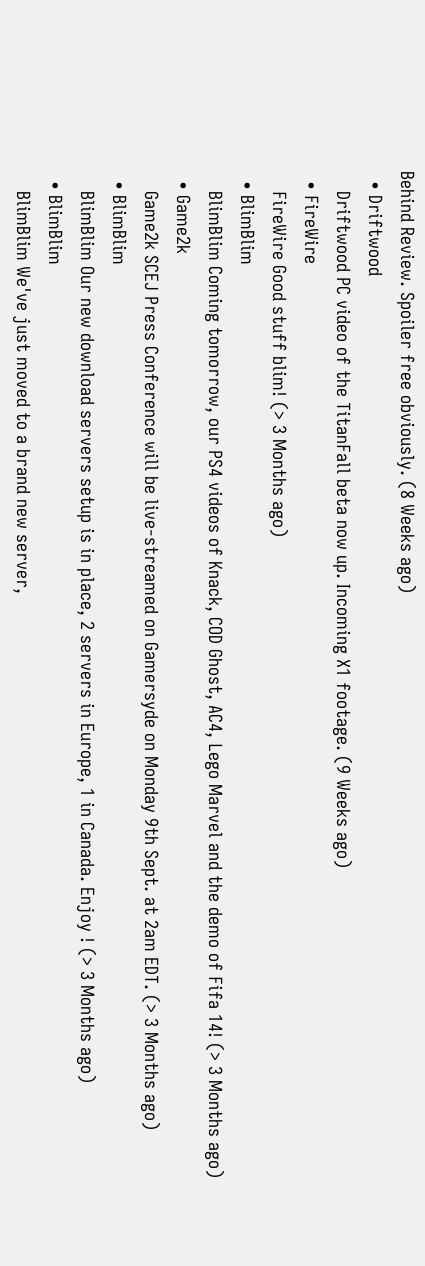Behind Review. Spoiler free obviously. (8 Weeks ago)
  • Driftwood
    Driftwood PC video of the TitanFall beta now up. Incoming X1 footage. (9 Weeks ago)
  • FireWire
    FireWire Good stuff blim! (> 3 Months ago)
  • BlimBlim
    BlimBlim Coming tomorrow, our PS4 videos of Knack, COD Ghost, AC4, Lego Marvel and the demo of Fifa 14! (> 3 Months ago)
  • Game2k
    Game2k SCEJ Press Conference will be live-streamed on Gamersyde on Monday 9th Sept. at 2am EDT. (> 3 Months ago)
  • BlimBlim
    BlimBlim Our new download servers setup is in place, 2 servers in Europe, 1 in Canada. Enjoy ! (> 3 Months ago)
  • BlimBlim
    BlimBlim We've just moved to a brand new server,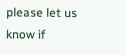please let us know if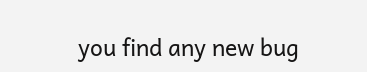you find any new bug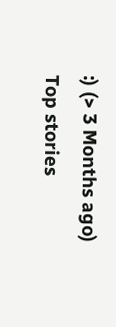:) (> 3 Months ago)
Top stories